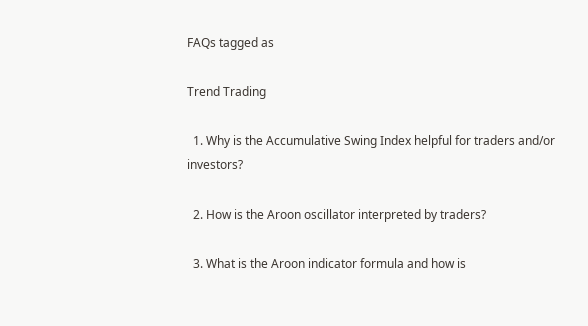FAQs tagged as

Trend Trading

  1. Why is the Accumulative Swing Index helpful for traders and/or investors?

  2. How is the Aroon oscillator interpreted by traders?

  3. What is the Aroon indicator formula and how is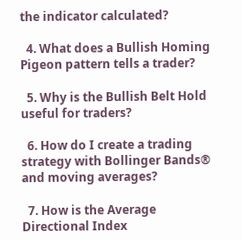the indicator calculated?

  4. What does a Bullish Homing Pigeon pattern tells a trader?

  5. Why is the Bullish Belt Hold useful for traders?

  6. How do I create a trading strategy with Bollinger Bands® and moving averages?

  7. How is the Average Directional Index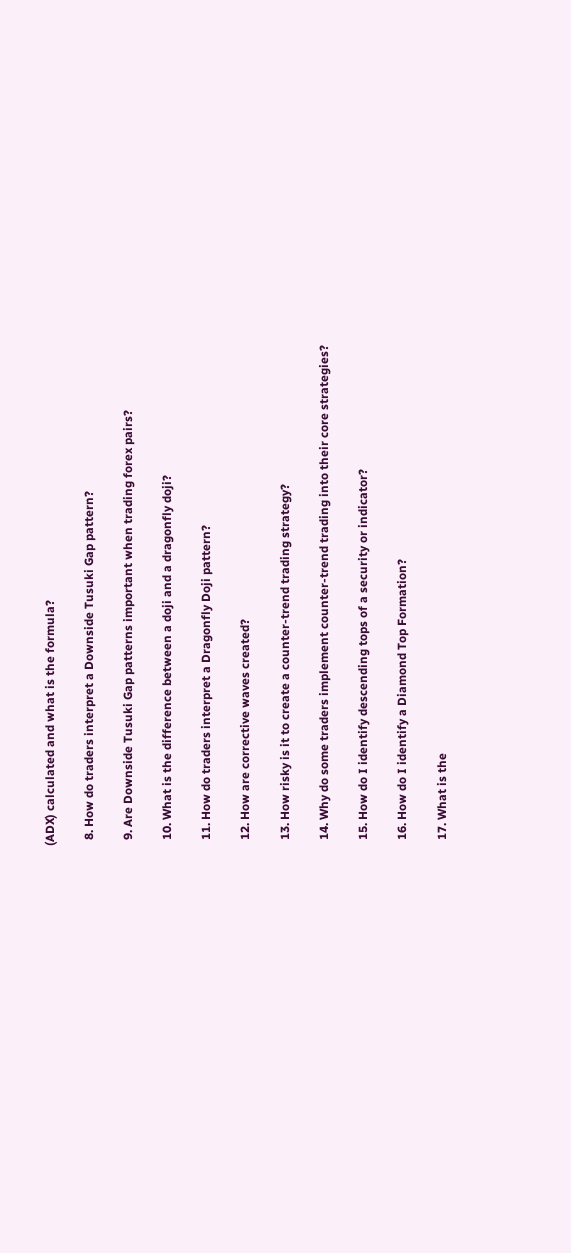(ADX) calculated and what is the formula?

  8. How do traders interpret a Downside Tusuki Gap pattern?

  9. Are Downside Tusuki Gap patterns important when trading forex pairs?

  10. What is the difference between a doji and a dragonfly doji?

  11. How do traders interpret a Dragonfly Doji pattern?

  12. How are corrective waves created?

  13. How risky is it to create a counter-trend trading strategy?

  14. Why do some traders implement counter-trend trading into their core strategies?

  15. How do I identify descending tops of a security or indicator?

  16. How do I identify a Diamond Top Formation?

  17. What is the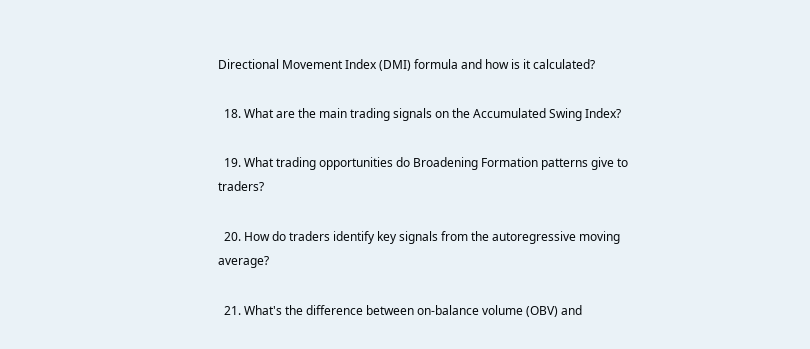Directional Movement Index (DMI) formula and how is it calculated?

  18. What are the main trading signals on the Accumulated Swing Index?

  19. What trading opportunities do Broadening Formation patterns give to traders?

  20. How do traders identify key signals from the autoregressive moving average?

  21. What's the difference between on-balance volume (OBV) and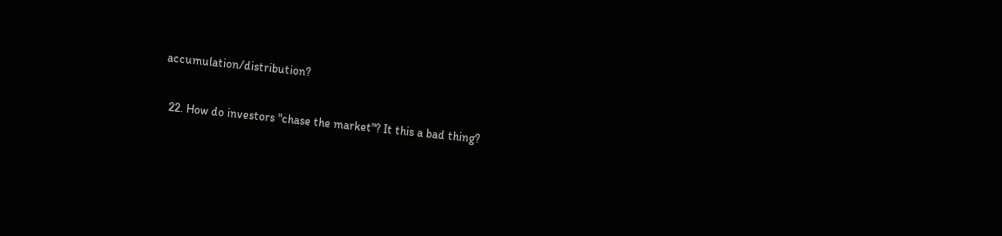accumulation/distribution?

  22. How do investors "chase the market"? It this a bad thing?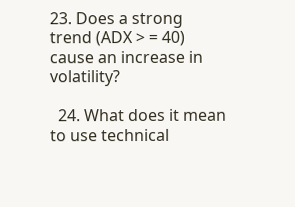23. Does a strong trend (ADX > = 40) cause an increase in volatility?

  24. What does it mean to use technical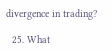divergence in trading?

  25. What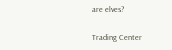are elves?

Trading Center